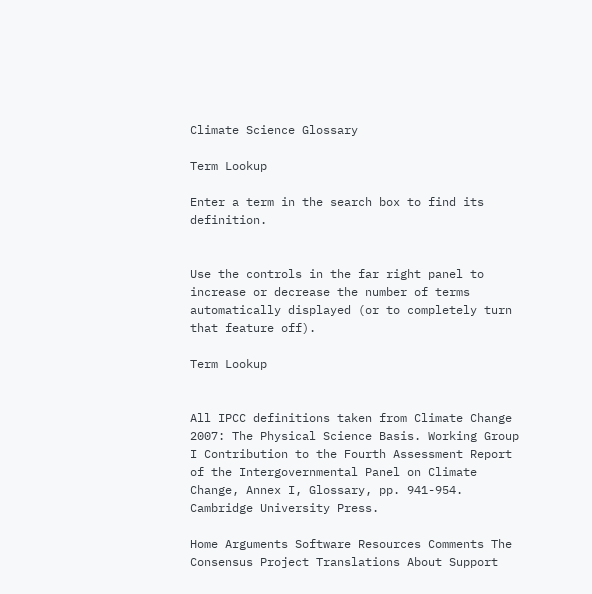Climate Science Glossary

Term Lookup

Enter a term in the search box to find its definition.


Use the controls in the far right panel to increase or decrease the number of terms automatically displayed (or to completely turn that feature off).

Term Lookup


All IPCC definitions taken from Climate Change 2007: The Physical Science Basis. Working Group I Contribution to the Fourth Assessment Report of the Intergovernmental Panel on Climate Change, Annex I, Glossary, pp. 941-954. Cambridge University Press.

Home Arguments Software Resources Comments The Consensus Project Translations About Support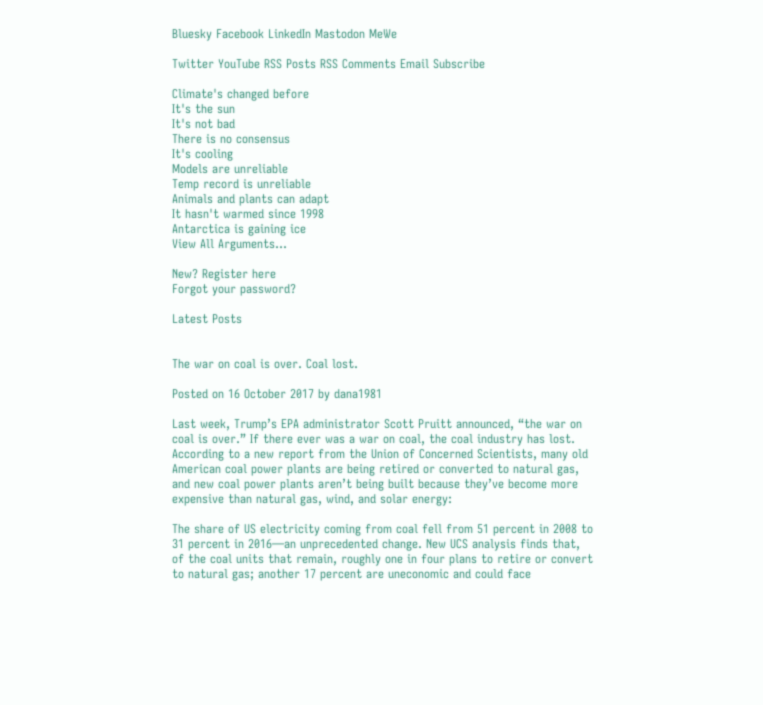Bluesky Facebook LinkedIn Mastodon MeWe

Twitter YouTube RSS Posts RSS Comments Email Subscribe

Climate's changed before
It's the sun
It's not bad
There is no consensus
It's cooling
Models are unreliable
Temp record is unreliable
Animals and plants can adapt
It hasn't warmed since 1998
Antarctica is gaining ice
View All Arguments...

New? Register here
Forgot your password?

Latest Posts


The war on coal is over. Coal lost.

Posted on 16 October 2017 by dana1981

Last week, Trump’s EPA administrator Scott Pruitt announced, “the war on coal is over.” If there ever was a war on coal, the coal industry has lost. According to a new report from the Union of Concerned Scientists, many old American coal power plants are being retired or converted to natural gas, and new coal power plants aren’t being built because they’ve become more expensive than natural gas, wind, and solar energy:

The share of US electricity coming from coal fell from 51 percent in 2008 to 31 percent in 2016—an unprecedented change. New UCS analysis finds that, of the coal units that remain, roughly one in four plans to retire or convert to natural gas; another 17 percent are uneconomic and could face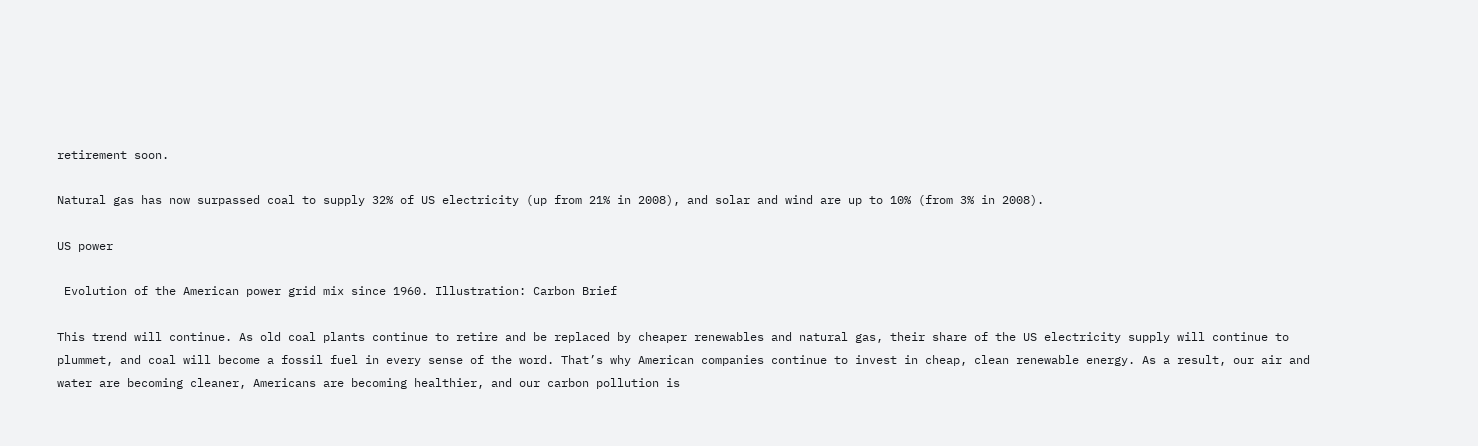retirement soon.

Natural gas has now surpassed coal to supply 32% of US electricity (up from 21% in 2008), and solar and wind are up to 10% (from 3% in 2008).

US power

 Evolution of the American power grid mix since 1960. Illustration: Carbon Brief

This trend will continue. As old coal plants continue to retire and be replaced by cheaper renewables and natural gas, their share of the US electricity supply will continue to plummet, and coal will become a fossil fuel in every sense of the word. That’s why American companies continue to invest in cheap, clean renewable energy. As a result, our air and water are becoming cleaner, Americans are becoming healthier, and our carbon pollution is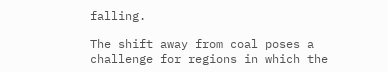falling.

The shift away from coal poses a challenge for regions in which the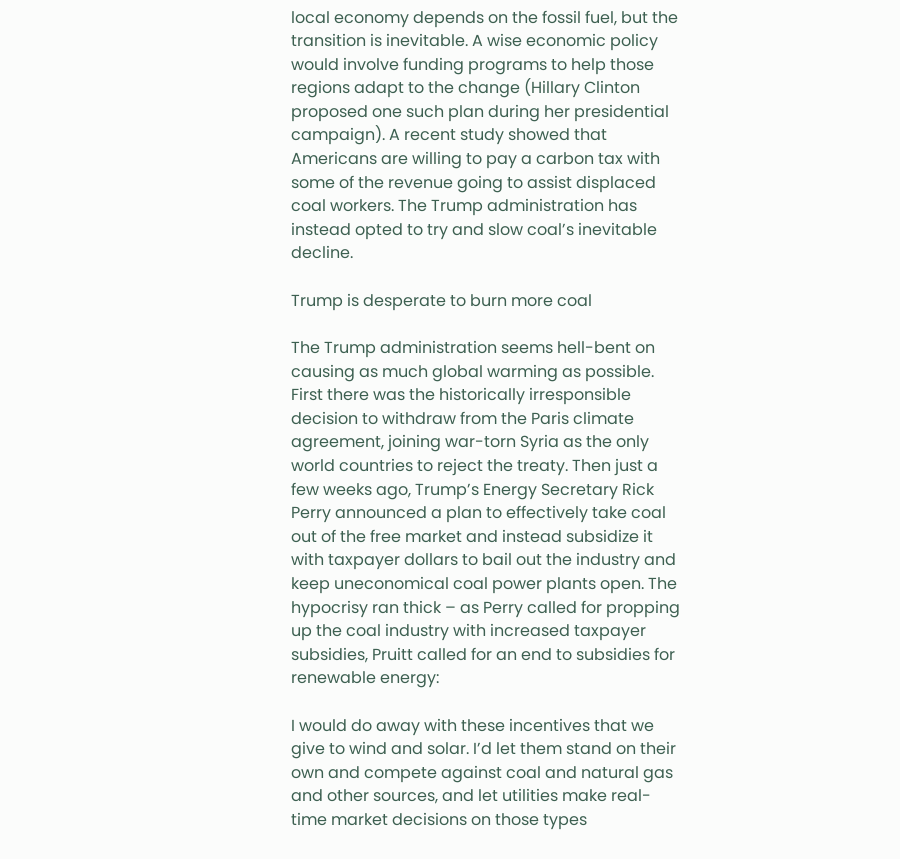local economy depends on the fossil fuel, but the transition is inevitable. A wise economic policy would involve funding programs to help those regions adapt to the change (Hillary Clinton proposed one such plan during her presidential campaign). A recent study showed that Americans are willing to pay a carbon tax with some of the revenue going to assist displaced coal workers. The Trump administration has instead opted to try and slow coal’s inevitable decline.

Trump is desperate to burn more coal

The Trump administration seems hell-bent on causing as much global warming as possible. First there was the historically irresponsible decision to withdraw from the Paris climate agreement, joining war-torn Syria as the only world countries to reject the treaty. Then just a few weeks ago, Trump’s Energy Secretary Rick Perry announced a plan to effectively take coal out of the free market and instead subsidize it with taxpayer dollars to bail out the industry and keep uneconomical coal power plants open. The hypocrisy ran thick – as Perry called for propping up the coal industry with increased taxpayer subsidies, Pruitt called for an end to subsidies for renewable energy:

I would do away with these incentives that we give to wind and solar. I’d let them stand on their own and compete against coal and natural gas and other sources, and let utilities make real-time market decisions on those types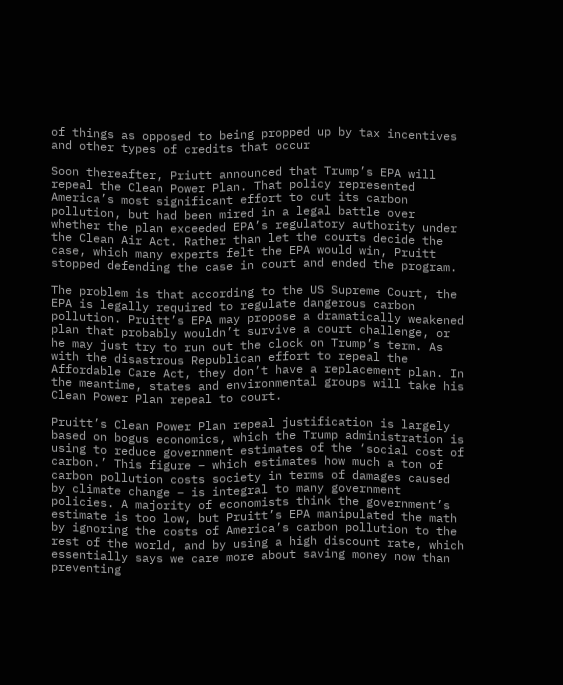of things as opposed to being propped up by tax incentives and other types of credits that occur

Soon thereafter, Priutt announced that Trump’s EPA will repeal the Clean Power Plan. That policy represented America’s most significant effort to cut its carbon pollution, but had been mired in a legal battle over whether the plan exceeded EPA’s regulatory authority under the Clean Air Act. Rather than let the courts decide the case, which many experts felt the EPA would win, Pruitt stopped defending the case in court and ended the program.

The problem is that according to the US Supreme Court, the EPA is legally required to regulate dangerous carbon pollution. Pruitt’s EPA may propose a dramatically weakened plan that probably wouldn’t survive a court challenge, or he may just try to run out the clock on Trump’s term. As with the disastrous Republican effort to repeal the Affordable Care Act, they don’t have a replacement plan. In the meantime, states and environmental groups will take his Clean Power Plan repeal to court.

Pruitt’s Clean Power Plan repeal justification is largely based on bogus economics, which the Trump administration is using to reduce government estimates of the ‘social cost of carbon.’ This figure – which estimates how much a ton of carbon pollution costs society in terms of damages caused by climate change – is integral to many government policies. A majority of economists think the government’s estimate is too low, but Pruitt’s EPA manipulated the math by ignoring the costs of America’s carbon pollution to the rest of the world, and by using a high discount rate, which essentially says we care more about saving money now than preventing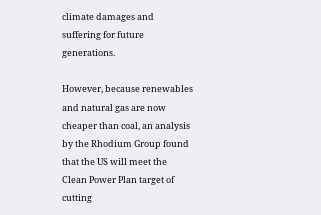climate damages and suffering for future generations.

However, because renewables and natural gas are now cheaper than coal, an analysis by the Rhodium Group found that the US will meet the Clean Power Plan target of cutting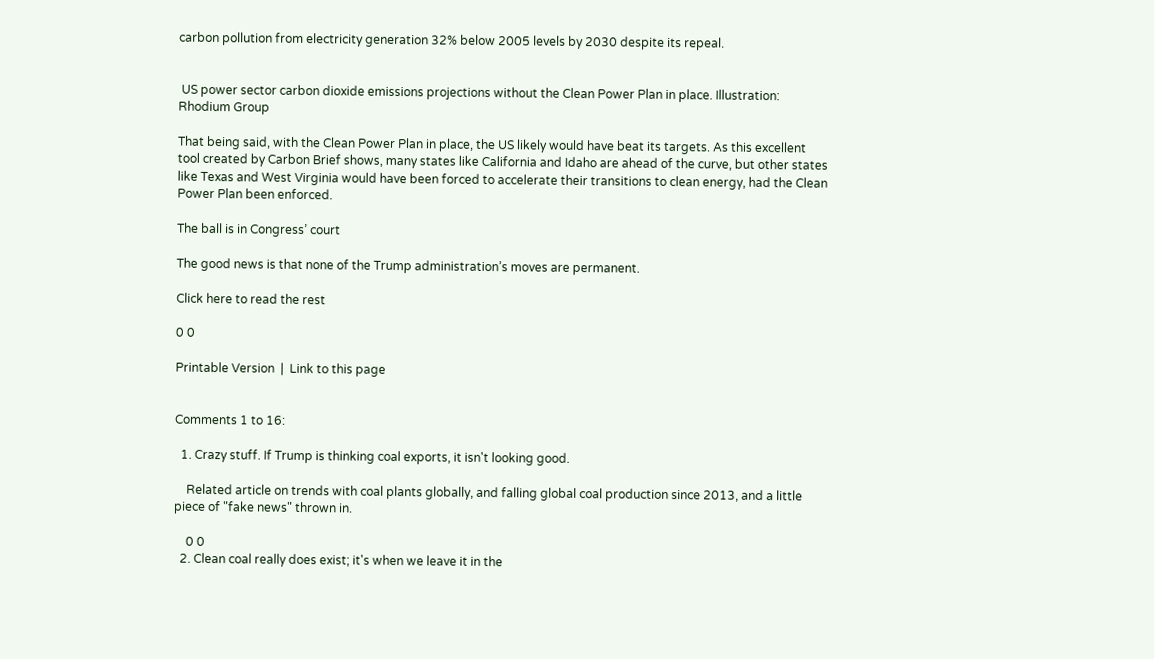carbon pollution from electricity generation 32% below 2005 levels by 2030 despite its repeal.


 US power sector carbon dioxide emissions projections without the Clean Power Plan in place. Illustration: Rhodium Group

That being said, with the Clean Power Plan in place, the US likely would have beat its targets. As this excellent tool created by Carbon Brief shows, many states like California and Idaho are ahead of the curve, but other states like Texas and West Virginia would have been forced to accelerate their transitions to clean energy, had the Clean Power Plan been enforced.

The ball is in Congress’ court

The good news is that none of the Trump administration’s moves are permanent.

Click here to read the rest

0 0

Printable Version  |  Link to this page


Comments 1 to 16:

  1. Crazy stuff. If Trump is thinking coal exports, it isn't looking good.

    Related article on trends with coal plants globally, and falling global coal production since 2013, and a little piece of "fake news" thrown in.

    0 0
  2. Clean coal really does exist; it's when we leave it in the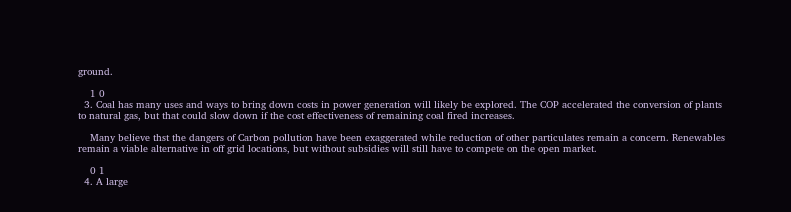ground.

    1 0
  3. Coal has many uses and ways to bring down costs in power generation will likely be explored. The COP accelerated the conversion of plants to natural gas, but that could slow down if the cost effectiveness of remaining coal fired increases.

    Many believe thst the dangers of Carbon pollution have been exaggerated while reduction of other particulates remain a concern. Renewables remain a viable alternative in off grid locations, but without subsidies will still have to compete on the open market.

    0 1
  4. A large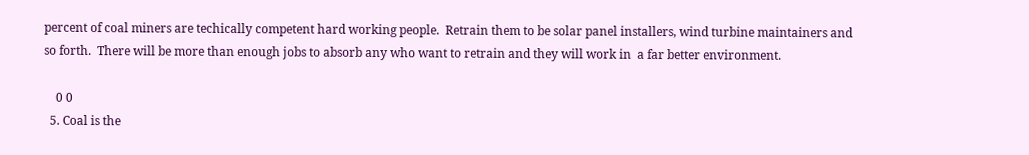percent of coal miners are techically competent hard working people.  Retrain them to be solar panel installers, wind turbine maintainers and so forth.  There will be more than enough jobs to absorb any who want to retrain and they will work in  a far better environment.

    0 0
  5. Coal is the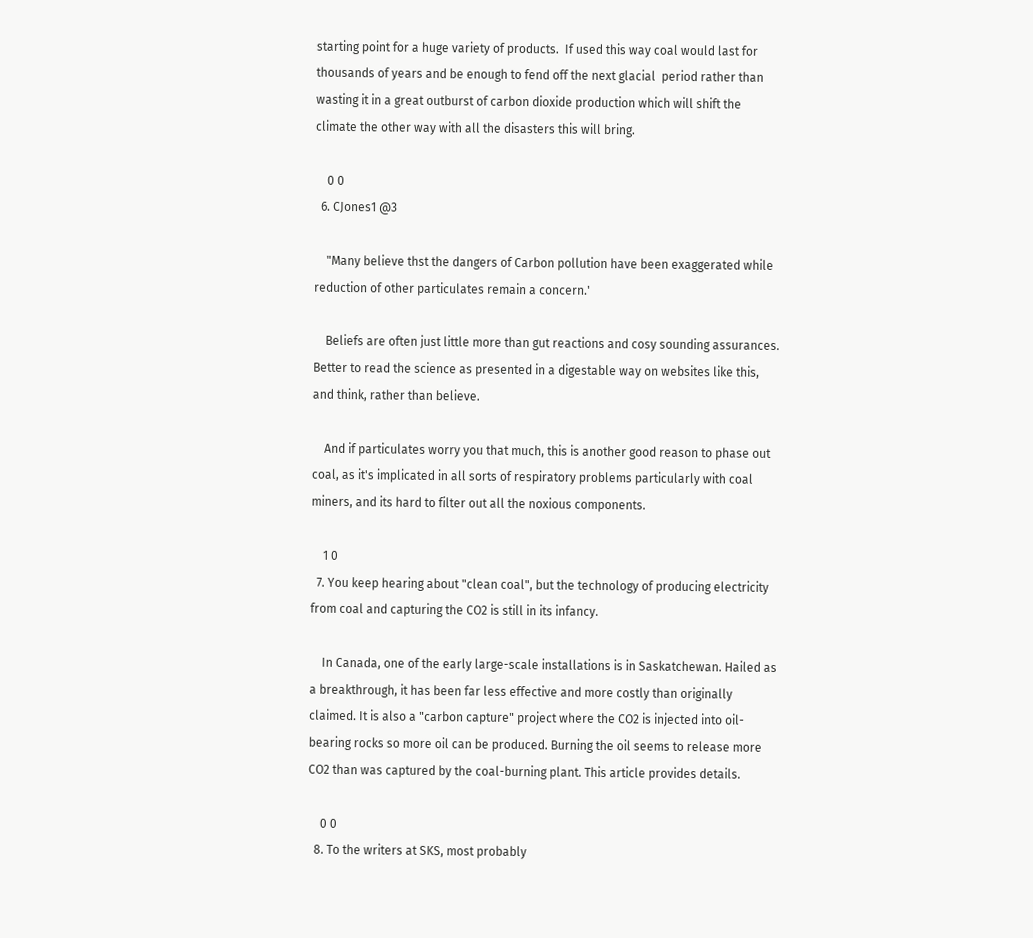starting point for a huge variety of products.  If used this way coal would last for thousands of years and be enough to fend off the next glacial  period rather than wasting it in a great outburst of carbon dioxide production which will shift the climate the other way with all the disasters this will bring.

    0 0
  6. CJones1 @3

    "Many believe thst the dangers of Carbon pollution have been exaggerated while reduction of other particulates remain a concern.'

    Beliefs are often just little more than gut reactions and cosy sounding assurances. Better to read the science as presented in a digestable way on websites like this,  and think, rather than believe.

    And if particulates worry you that much, this is another good reason to phase out coal, as it's implicated in all sorts of respiratory problems particularly with coal miners, and its hard to filter out all the noxious components.

    1 0
  7. You keep hearing about "clean coal", but the technology of producing electricity from coal and capturing the CO2 is still in its infancy.

    In Canada, one of the early large-scale installations is in Saskatchewan. Hailed as a breakthrough, it has been far less effective and more costly than originally claimed. It is also a "carbon capture" project where the CO2 is injected into oil-bearing rocks so more oil can be produced. Burning the oil seems to release more CO2 than was captured by the coal-burning plant. This article provides details.

    0 0
  8. To the writers at SKS, most probably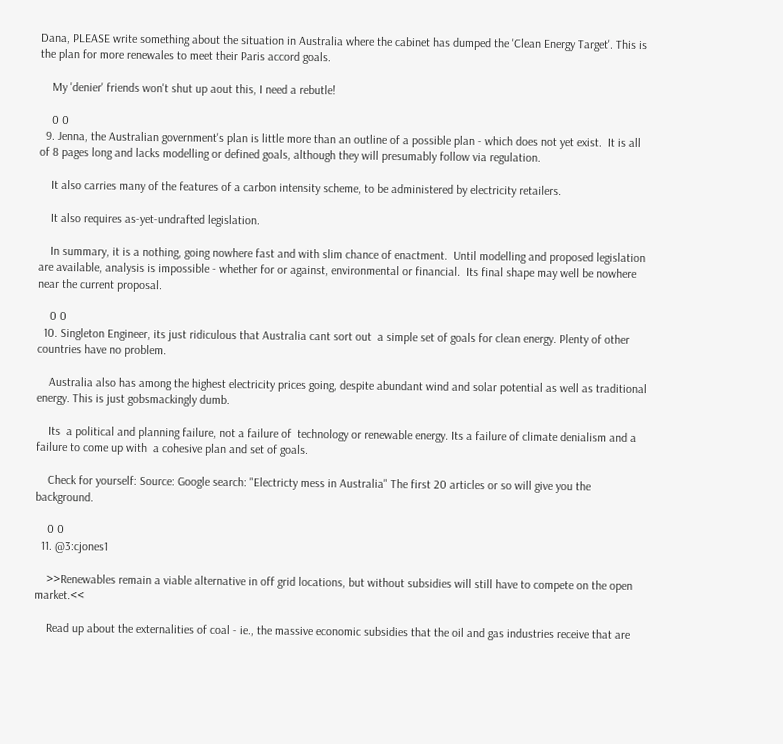Dana, PLEASE write something about the situation in Australia where the cabinet has dumped the 'Clean Energy Target'. This is the plan for more renewales to meet their Paris accord goals.

    My 'denier' friends won't shut up aout this, I need a rebutle!

    0 0
  9. Jenna, the Australian government's plan is little more than an outline of a possible plan - which does not yet exist.  It is all of 8 pages long and lacks modelling or defined goals, although they will presumably follow via regulation.

    It also carries many of the features of a carbon intensity scheme, to be administered by electricity retailers.

    It also requires as-yet-undrafted legislation.

    In summary, it is a nothing, going nowhere fast and with slim chance of enactment.  Until modelling and proposed legislation are available, analysis is impossible - whether for or against, environmental or financial.  Its final shape may well be nowhere near the current proposal.

    0 0
  10. Singleton Engineer, its just ridiculous that Australia cant sort out  a simple set of goals for clean energy. Plenty of other countries have no problem.

    Australia also has among the highest electricity prices going, despite abundant wind and solar potential as well as traditional energy. This is just gobsmackingly dumb.

    Its  a political and planning failure, not a failure of  technology or renewable energy. Its a failure of climate denialism and a failure to come up with  a cohesive plan and set of goals.

    Check for yourself: Source: Google search: "Electricty mess in Australia" The first 20 articles or so will give you the background.

    0 0
  11. @3:cjones1

    >>Renewables remain a viable alternative in off grid locations, but without subsidies will still have to compete on the open market.<<

    Read up about the externalities of coal - ie., the massive economic subsidies that the oil and gas industries receive that are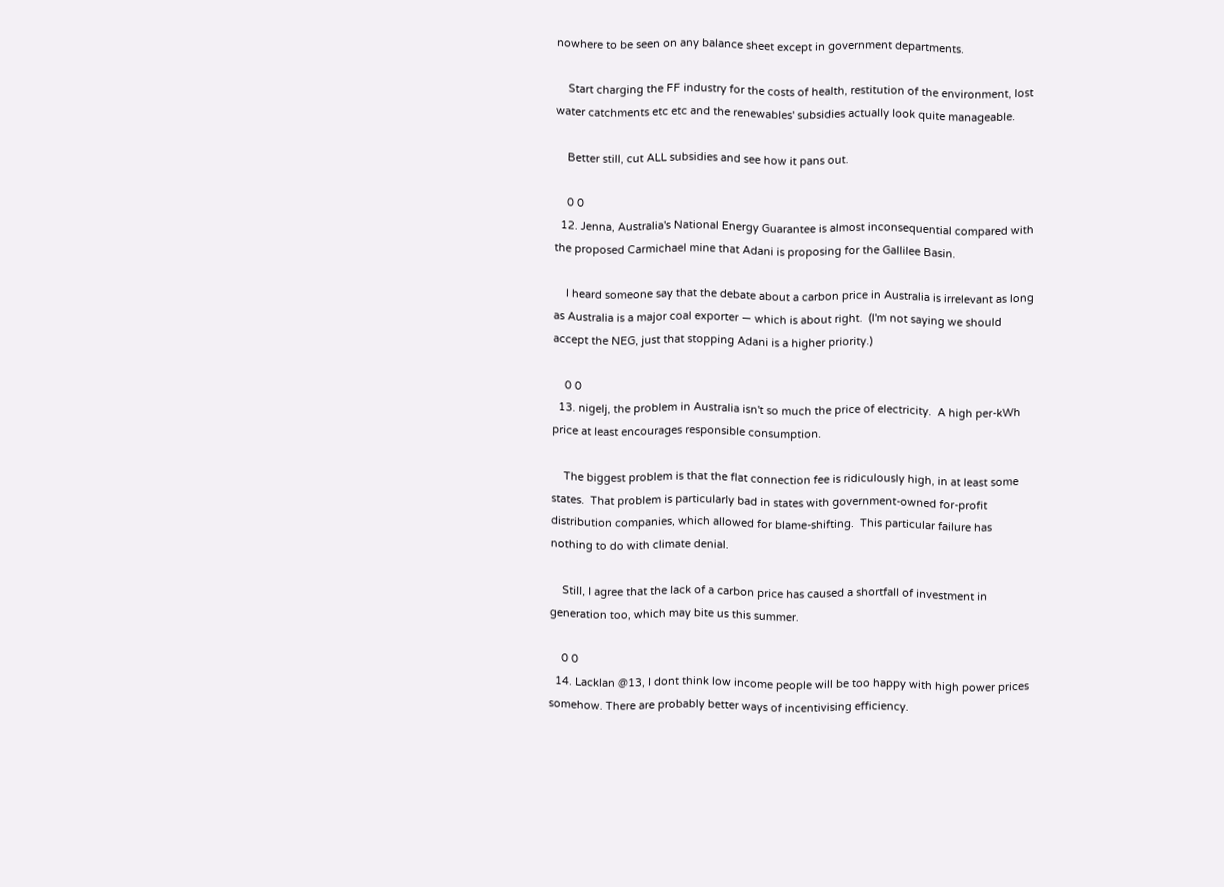nowhere to be seen on any balance sheet except in government departments.

    Start charging the FF industry for the costs of health, restitution of the environment, lost water catchments etc etc and the renewables' subsidies actually look quite manageable.

    Better still, cut ALL subsidies and see how it pans out.

    0 0
  12. Jenna, Australia's National Energy Guarantee is almost inconsequential compared with the proposed Carmichael mine that Adani is proposing for the Gallilee Basin.

    I heard someone say that the debate about a carbon price in Australia is irrelevant as long as Australia is a major coal exporter — which is about right.  (I'm not saying we should accept the NEG, just that stopping Adani is a higher priority.)

    0 0
  13. nigelj, the problem in Australia isn't so much the price of electricity.  A high per-kWh price at least encourages responsible consumption.

    The biggest problem is that the flat connection fee is ridiculously high, in at least some states.  That problem is particularly bad in states with government-owned for-profit distribution companies, which allowed for blame-shifting.  This particular failure has nothing to do with climate denial.

    Still, I agree that the lack of a carbon price has caused a shortfall of investment in generation too, which may bite us this summer.

    0 0
  14. Lacklan @13, I dont think low income people will be too happy with high power prices somehow. There are probably better ways of incentivising efficiency.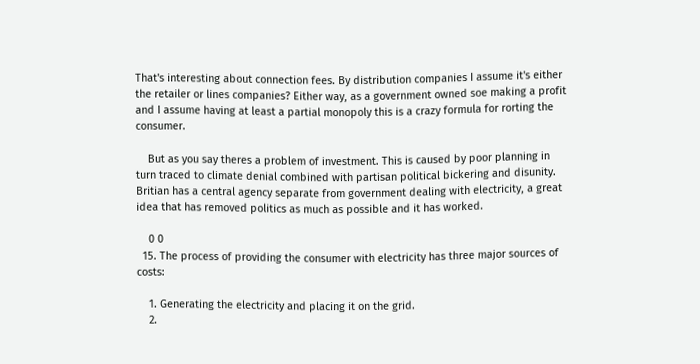That's interesting about connection fees. By distribution companies I assume it's either the retailer or lines companies? Either way, as a government owned soe making a profit and I assume having at least a partial monopoly this is a crazy formula for rorting the consumer.

    But as you say theres a problem of investment. This is caused by poor planning in turn traced to climate denial combined with partisan political bickering and disunity. Britian has a central agency separate from government dealing with electricity, a great idea that has removed politics as much as possible and it has worked.

    0 0
  15. The process of providing the consumer with electricity has three major sources of costs:

    1. Generating the electricity and placing it on the grid.
    2.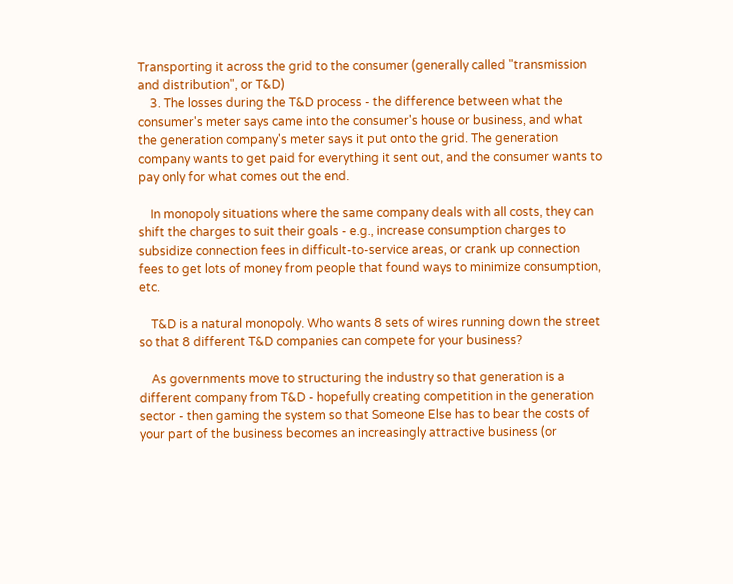Transporting it across the grid to the consumer (generally called "transmission and distribution", or T&D)
    3. The losses during the T&D process - the difference between what the consumer's meter says came into the consumer's house or business, and what the generation company's meter says it put onto the grid. The generation company wants to get paid for everything it sent out, and the consumer wants to pay only for what comes out the end.

    In monopoly situations where the same company deals with all costs, they can shift the charges to suit their goals - e.g., increase consumption charges to subsidize connection fees in difficult-to-service areas, or crank up connection fees to get lots of money from people that found ways to minimize consumption, etc.

    T&D is a natural monopoly. Who wants 8 sets of wires running down the street so that 8 different T&D companies can compete for your business?

    As governments move to structuring the industry so that generation is a different company from T&D - hopefully creating competition in the generation sector - then gaming the system so that Someone Else has to bear the costs of your part of the business becomes an increasingly attractive business (or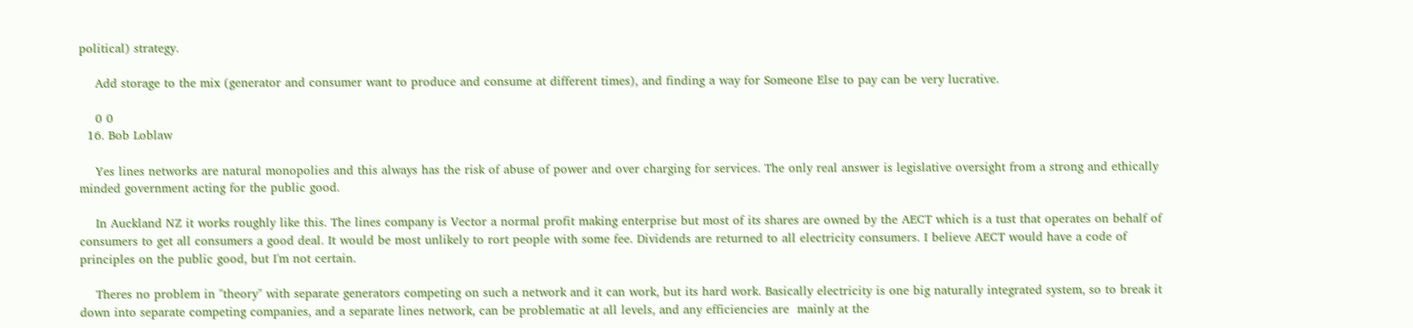political) strategy.

    Add storage to the mix (generator and consumer want to produce and consume at different times), and finding a way for Someone Else to pay can be very lucrative.

    0 0
  16. Bob Loblaw

    Yes lines networks are natural monopolies and this always has the risk of abuse of power and over charging for services. The only real answer is legislative oversight from a strong and ethically minded government acting for the public good.

    In Auckland NZ it works roughly like this. The lines company is Vector a normal profit making enterprise but most of its shares are owned by the AECT which is a tust that operates on behalf of consumers to get all consumers a good deal. It would be most unlikely to rort people with some fee. Dividends are returned to all electricity consumers. I believe AECT would have a code of principles on the public good, but I'm not certain.

    Theres no problem in "theory" with separate generators competing on such a network and it can work, but its hard work. Basically electricity is one big naturally integrated system, so to break it down into separate competing companies, and a separate lines network, can be problematic at all levels, and any efficiencies are  mainly at the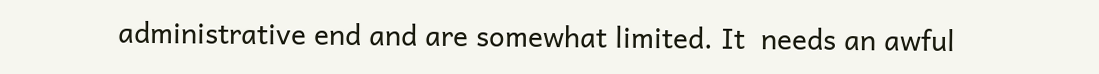administrative end and are somewhat limited. It  needs an awful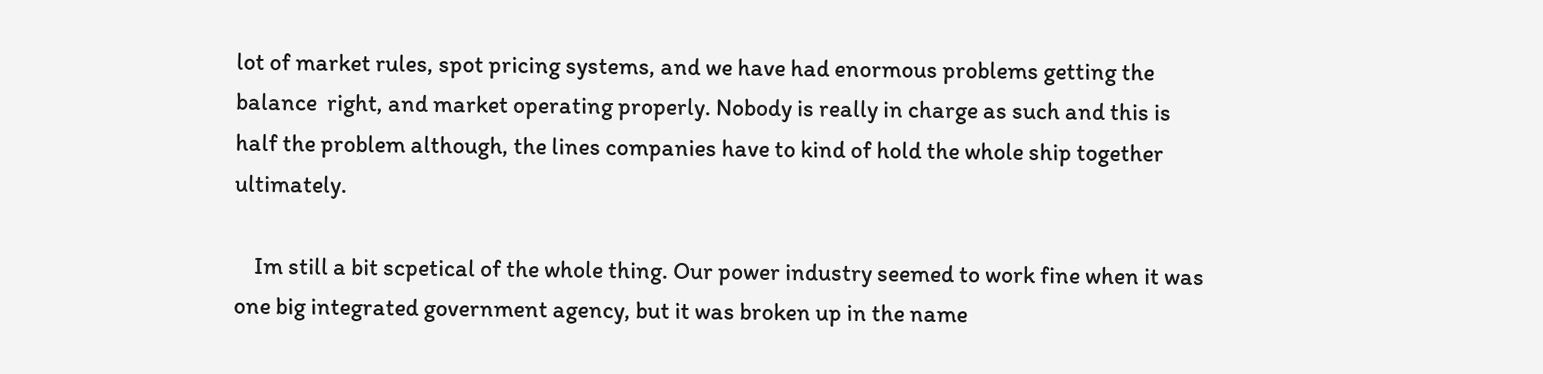lot of market rules, spot pricing systems, and we have had enormous problems getting the balance  right, and market operating properly. Nobody is really in charge as such and this is half the problem although, the lines companies have to kind of hold the whole ship together ultimately.

    Im still a bit scpetical of the whole thing. Our power industry seemed to work fine when it was one big integrated government agency, but it was broken up in the name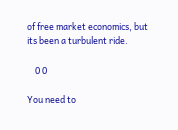of free market economics, but its been a turbulent ride.

    0 0

You need to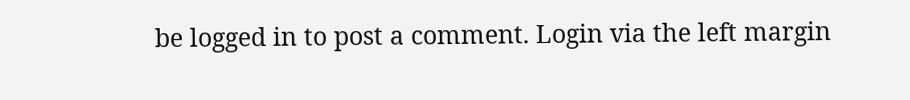be logged in to post a comment. Login via the left margin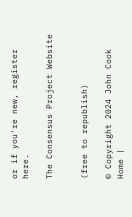or if you're new, register here.

The Consensus Project Website


(free to republish)

© Copyright 2024 John Cook
Home |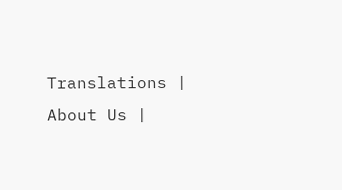Translations | About Us |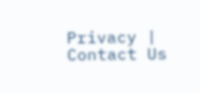Privacy | Contact Us